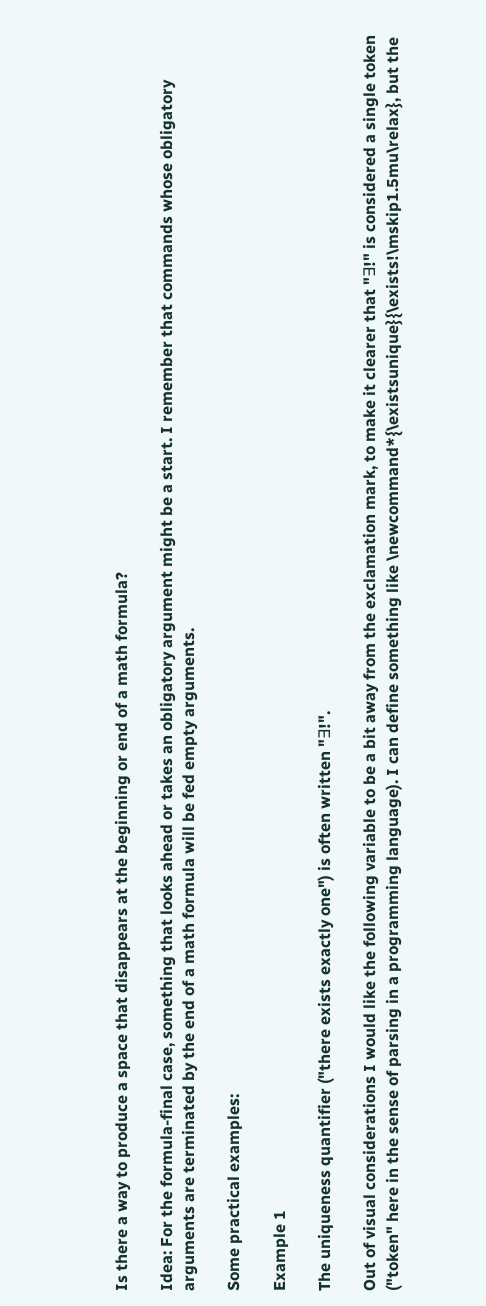Is there a way to produce a space that disappears at the beginning or end of a math formula?

Idea: For the formula-final case, something that looks ahead or takes an obligatory argument might be a start. I remember that commands whose obligatory arguments are terminated by the end of a math formula will be fed empty arguments.

Some practical examples:

Example 1

The uniqueness quantifier ("there exists exactly one") is often written "∃!".

Out of visual considerations I would like the following variable to be a bit away from the exclamation mark, to make it clearer that "∃!" is considered a single token ("token" here in the sense of parsing in a programming language). I can define something like \newcommand*{\existsunique}{\exists!\mskip1.5mu\relax}, but the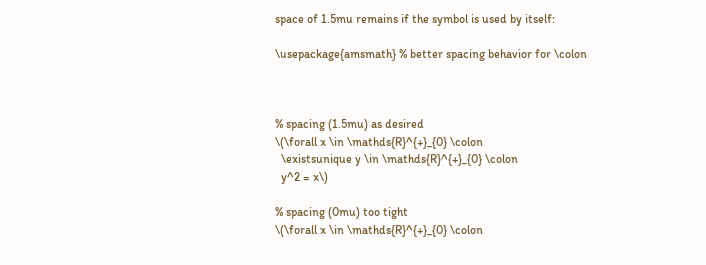space of 1.5mu remains if the symbol is used by itself:

\usepackage{amsmath} % better spacing behavior for \colon



% spacing (1.5mu) as desired
\(\forall x \in \mathds{R}^{+}_{0} \colon
  \existsunique y \in \mathds{R}^{+}_{0} \colon
  y^2 = x\)

% spacing (0mu) too tight
\(\forall x \in \mathds{R}^{+}_{0} \colon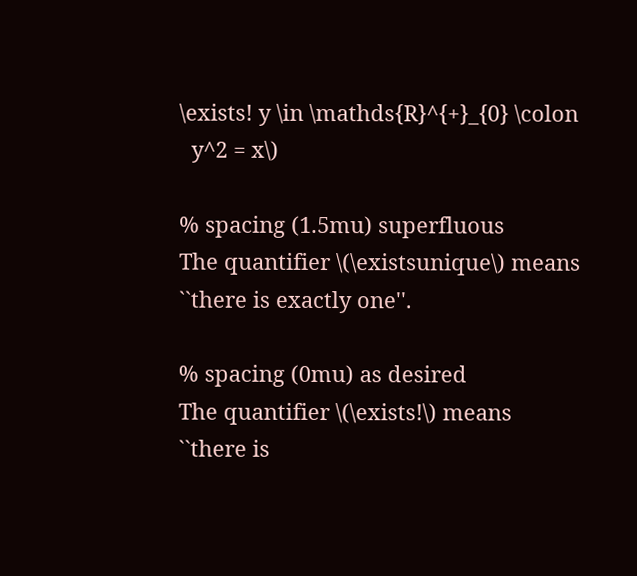\exists! y \in \mathds{R}^{+}_{0} \colon
  y^2 = x\)

% spacing (1.5mu) superfluous
The quantifier \(\existsunique\) means ``there is exactly one''.

% spacing (0mu) as desired
The quantifier \(\exists!\) means ``there is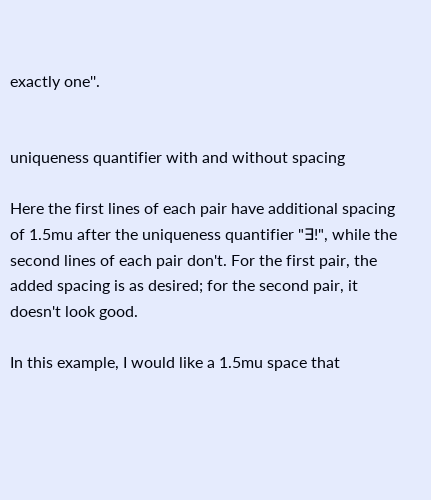exactly one''.


uniqueness quantifier with and without spacing

Here the first lines of each pair have additional spacing of 1.5mu after the uniqueness quantifier "∃!", while the second lines of each pair don't. For the first pair, the added spacing is as desired; for the second pair, it doesn't look good.

In this example, I would like a 1.5mu space that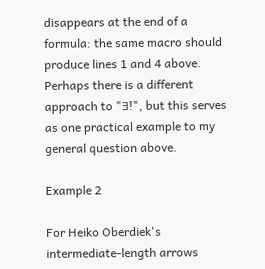disappears at the end of a formula: the same macro should produce lines 1 and 4 above. Perhaps there is a different approach to "∃!", but this serves as one practical example to my general question above.

Example 2

For Heiko Oberdiek's intermediate-length arrows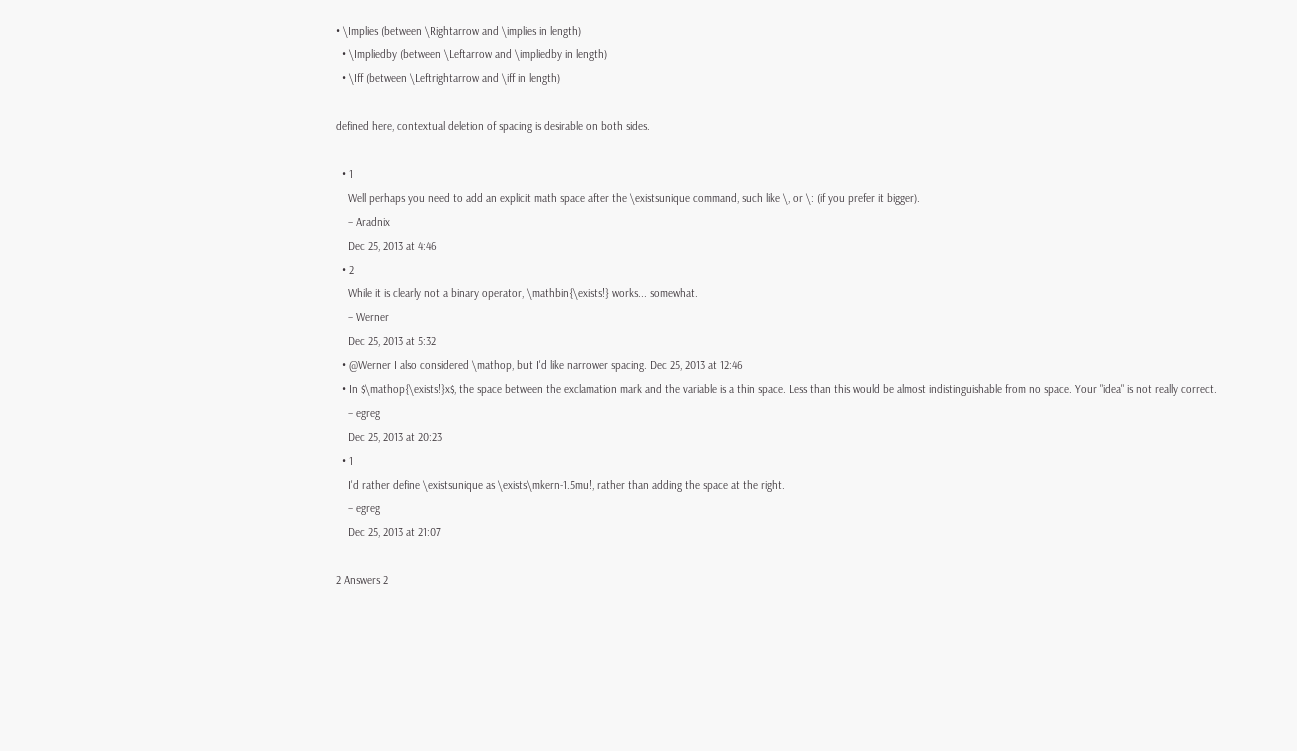• \Implies (between \Rightarrow and \implies in length)
  • \Impliedby (between \Leftarrow and \impliedby in length)
  • \Iff (between \Leftrightarrow and \iff in length)

defined here, contextual deletion of spacing is desirable on both sides.

  • 1
    Well perhaps you need to add an explicit math space after the \existsunique command, such like \, or \: (if you prefer it bigger).
    – Aradnix
    Dec 25, 2013 at 4:46
  • 2
    While it is clearly not a binary operator, \mathbin{\exists!} works... somewhat.
    – Werner
    Dec 25, 2013 at 5:32
  • @Werner I also considered \mathop, but I'd like narrower spacing. Dec 25, 2013 at 12:46
  • In $\mathop{\exists!}x$, the space between the exclamation mark and the variable is a thin space. Less than this would be almost indistinguishable from no space. Your "idea" is not really correct.
    – egreg
    Dec 25, 2013 at 20:23
  • 1
    I'd rather define \existsunique as \exists\mkern-1.5mu!, rather than adding the space at the right.
    – egreg
    Dec 25, 2013 at 21:07

2 Answers 2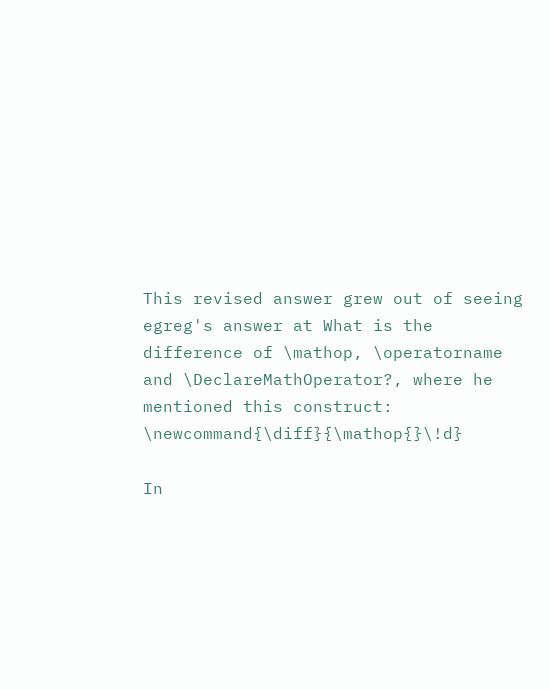This revised answer grew out of seeing egreg's answer at What is the difference of \mathop, \operatorname and \DeclareMathOperator?, where he mentioned this construct: \newcommand{\diff}{\mathop{}\!d}

In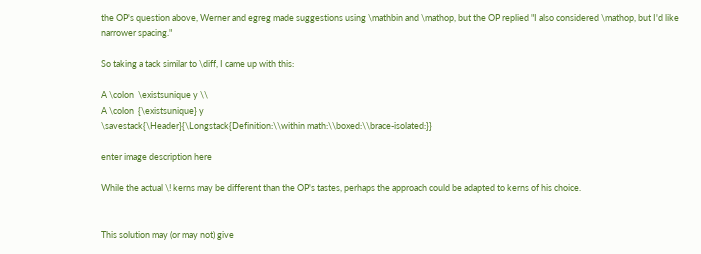the OP's question above, Werner and egreg made suggestions using \mathbin and \mathop, but the OP replied "I also considered \mathop, but I'd like narrower spacing."

So taking a tack similar to \diff, I came up with this:

A \colon  \existsunique y \\
A \colon  {\existsunique} y
\savestack{\Header}{\Longstack{Definition:\\within math:\\boxed:\\brace-isolated:}}

enter image description here

While the actual \! kerns may be different than the OP's tastes, perhaps the approach could be adapted to kerns of his choice.


This solution may (or may not) give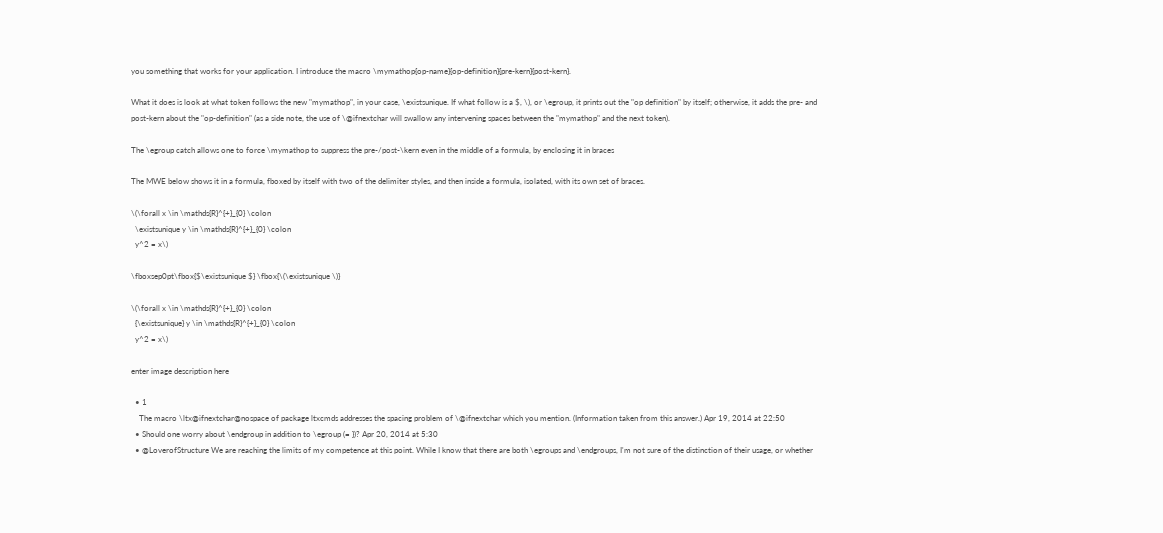you something that works for your application. I introduce the macro \mymathop{op-name}{op-definition}{pre-kern}{post-kern}.

What it does is look at what token follows the new "mymathop", in your case, \existsunique. If what follow is a $, \), or \egroup, it prints out the "op definition" by itself; otherwise, it adds the pre- and post-kern about the "op-definition" (as a side note, the use of \@ifnextchar will swallow any intervening spaces between the "mymathop" and the next token).

The \egroup catch allows one to force \mymathop to suppress the pre-/post-\kern even in the middle of a formula, by enclosing it in braces

The MWE below shows it in a formula, fboxed by itself with two of the delimiter styles, and then inside a formula, isolated, with its own set of braces.

\(\forall x \in \mathds{R}^{+}_{0} \colon
  \existsunique y \in \mathds{R}^{+}_{0} \colon
  y^2 = x\)

\fboxsep0pt\fbox{$\existsunique $} \fbox{\(\existsunique \)}

\(\forall x \in \mathds{R}^{+}_{0} \colon
  {\existsunique} y \in \mathds{R}^{+}_{0} \colon
  y^2 = x\)

enter image description here

  • 1
    The macro \ltx@ifnextchar@nospace of package ltxcmds addresses the spacing problem of \@ifnextchar which you mention. (Information taken from this answer.) Apr 19, 2014 at 22:50
  • Should one worry about \endgroup in addition to \egroup (= })? Apr 20, 2014 at 5:30
  • @LoverofStructure We are reaching the limits of my competence at this point. While I know that there are both \egroups and \endgroups, I'm not sure of the distinction of their usage, or whether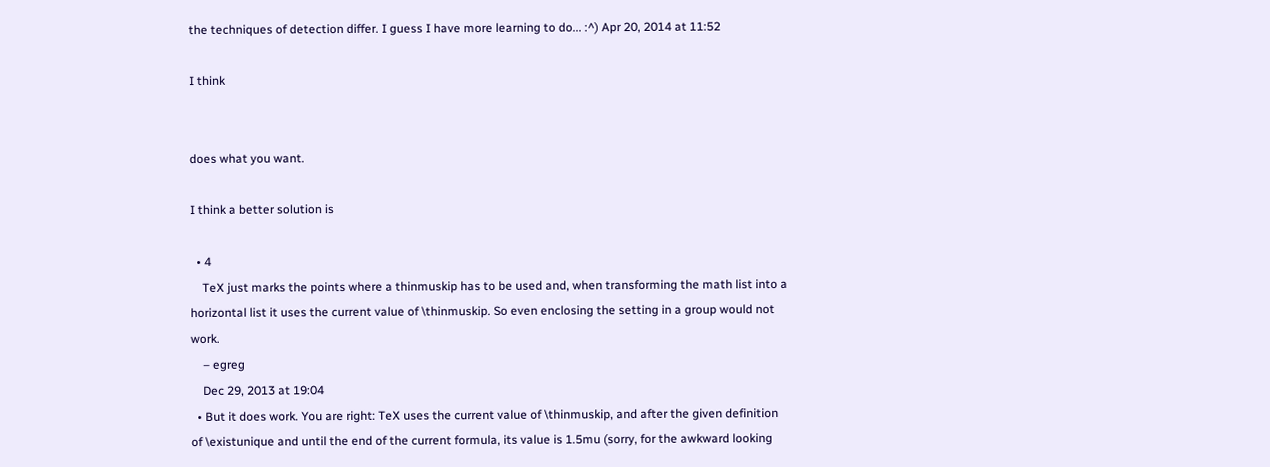the techniques of detection differ. I guess I have more learning to do... :^) Apr 20, 2014 at 11:52

I think


does what you want.

I think a better solution is

  • 4
    TeX just marks the points where a thinmuskip has to be used and, when transforming the math list into a horizontal list it uses the current value of \thinmuskip. So even enclosing the setting in a group would not work.
    – egreg
    Dec 29, 2013 at 19:04
  • But it does work. You are right: TeX uses the current value of \thinmuskip, and after the given definition of \existunique and until the end of the current formula, its value is 1.5mu (sorry, for the awkward looking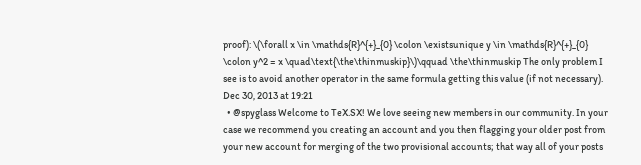proof): \(\forall x \in \mathds{R}^{+}_{0} \colon \existsunique y \in \mathds{R}^{+}_{0} \colon y^2 = x \quad\text{\the\thinmuskip}\)\qquad \the\thinmuskip The only problem I see is to avoid another operator in the same formula getting this value (if not necessary). Dec 30, 2013 at 19:21
  • @spyglass Welcome to TeX.SX! We love seeing new members in our community. In your case we recommend you creating an account and you then flagging your older post from your new account for merging of the two provisional accounts; that way all of your posts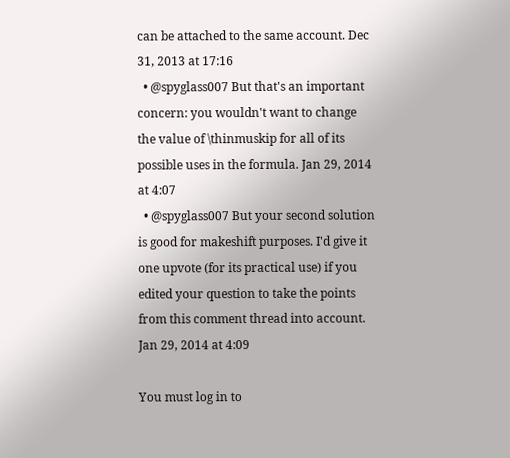can be attached to the same account. Dec 31, 2013 at 17:16
  • @spyglass007 But that's an important concern: you wouldn't want to change the value of \thinmuskip for all of its possible uses in the formula. Jan 29, 2014 at 4:07
  • @spyglass007 But your second solution is good for makeshift purposes. I'd give it one upvote (for its practical use) if you edited your question to take the points from this comment thread into account. Jan 29, 2014 at 4:09

You must log in to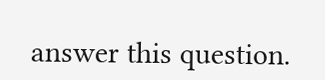answer this question.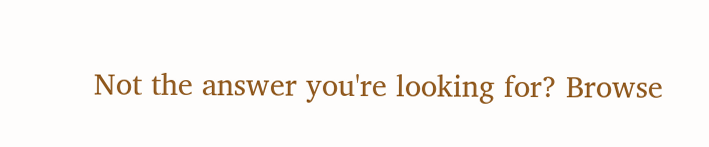Not the answer you're looking for? Browse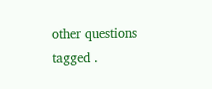other questions tagged .